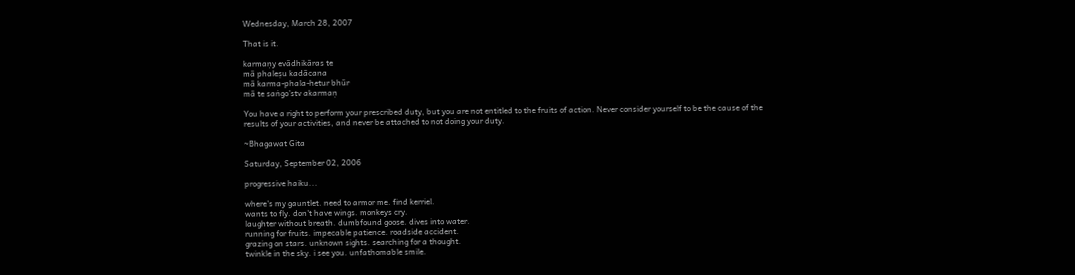Wednesday, March 28, 2007

That is it.

karmaṇy evādhikāras te
mā phaleṣu kadācana
mā karma-phala-hetur bhūr
mā te saṅgo’stv akarmaṇ

You have a right to perform your prescribed duty, but you are not entitled to the fruits of action. Never consider yourself to be the cause of the results of your activities, and never be attached to not doing your duty.

~Bhagawat Gita

Saturday, September 02, 2006

progressive haiku...

where's my gauntlet. need to armor me. find kerriel.
wants to fly. don't have wings. monkeys cry.
laughter without breath. dumbfound goose. dives into water.
running for fruits. impecable patience. roadside accident.
grazing on stars. unknown sights. searching for a thought.
twinkle in the sky. i see you. unfathomable smile.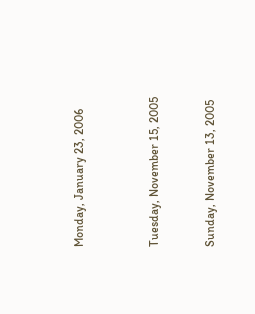Monday, January 23, 2006



Tuesday, November 15, 2005


Sunday, November 13, 2005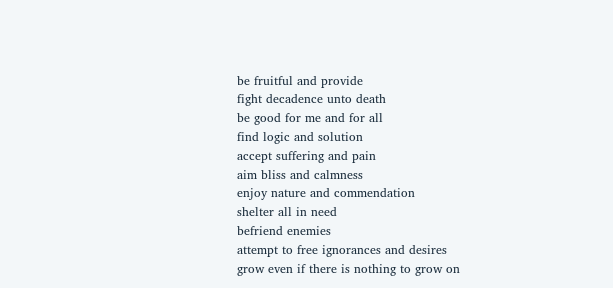be fruitful and provide
fight decadence unto death
be good for me and for all
find logic and solution
accept suffering and pain
aim bliss and calmness
enjoy nature and commendation
shelter all in need
befriend enemies
attempt to free ignorances and desires
grow even if there is nothing to grow on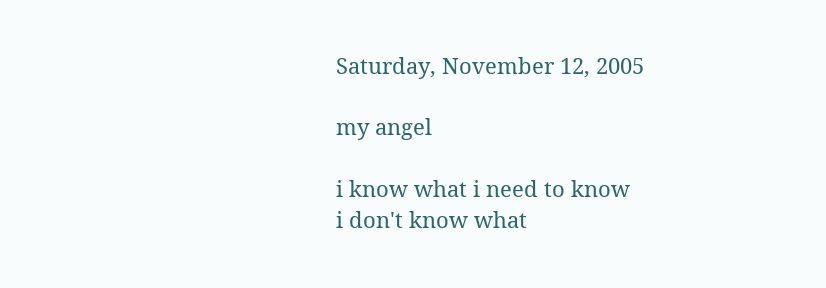Saturday, November 12, 2005

my angel

i know what i need to know
i don't know what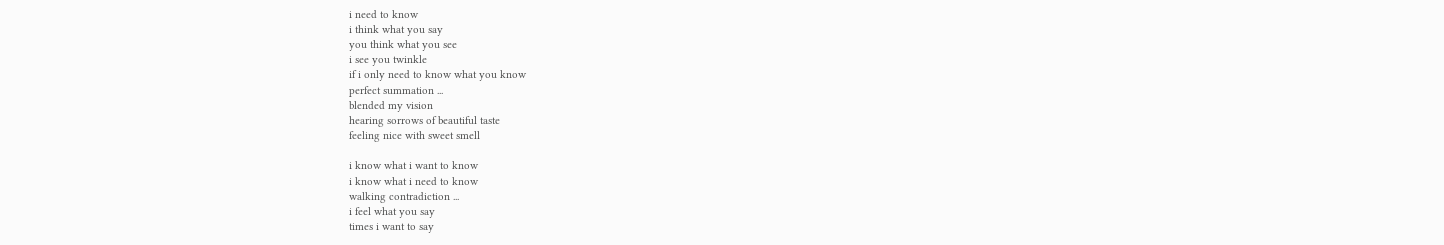i need to know
i think what you say
you think what you see
i see you twinkle
if i only need to know what you know
perfect summation ...
blended my vision
hearing sorrows of beautiful taste
feeling nice with sweet smell

i know what i want to know
i know what i need to know
walking contradiction ...
i feel what you say
times i want to say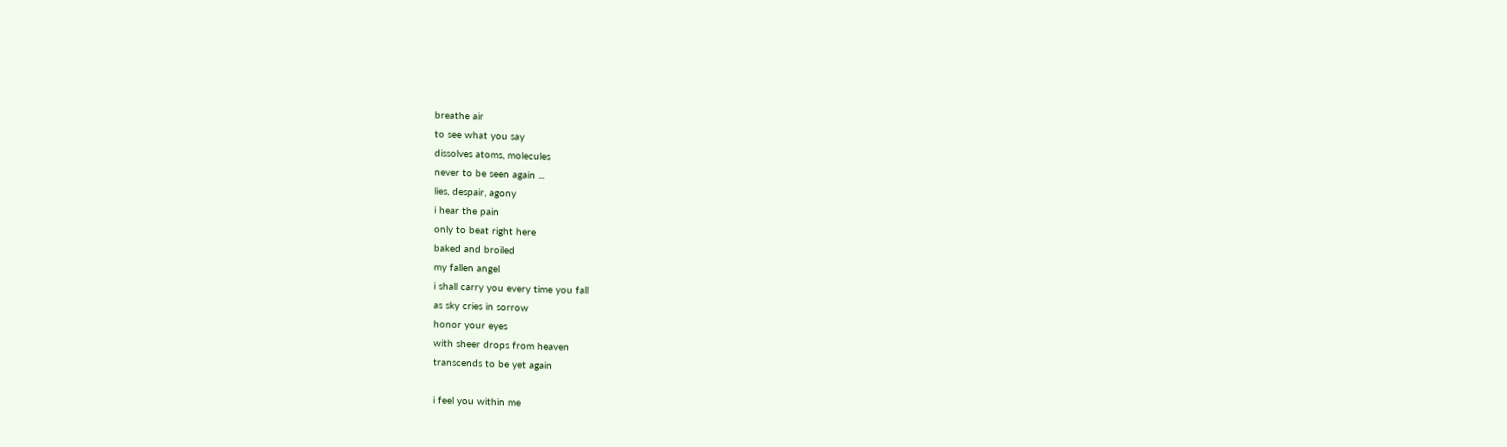breathe air
to see what you say
dissolves atoms, molecules
never to be seen again ...
lies, despair, agony
i hear the pain
only to beat right here
baked and broiled
my fallen angel
i shall carry you every time you fall
as sky cries in sorrow
honor your eyes
with sheer drops from heaven
transcends to be yet again

i feel you within me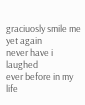graciuosly smile me yet again
never have i laughed
ever before in my life